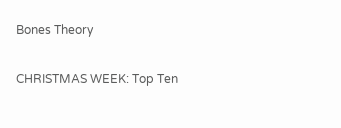Bones Theory

CHRISTMAS WEEK: Top Ten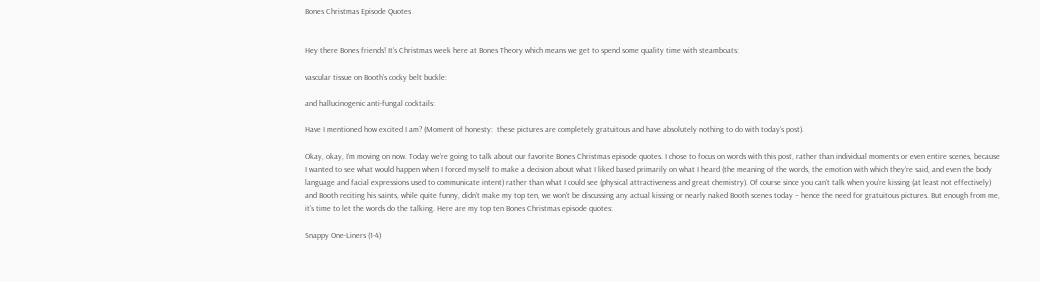Bones Christmas Episode Quotes


Hey there Bones friends! It’s Christmas week here at Bones Theory which means we get to spend some quality time with steamboats:

vascular tissue on Booth’s cocky belt buckle:

and hallucinogenic anti-fungal cocktails:

Have I mentioned how excited I am? (Moment of honesty:  these pictures are completely gratuitous and have absolutely nothing to do with today’s post).

Okay, okay, I’m moving on now. Today we’re going to talk about our favorite Bones Christmas episode quotes. I chose to focus on words with this post, rather than individual moments or even entire scenes, because I wanted to see what would happen when I forced myself to make a decision about what I liked based primarily on what I heard (the meaning of the words, the emotion with which they’re said, and even the body language and facial expressions used to communicate intent) rather than what I could see (physical attractiveness and great chemistry). Of course since you can’t talk when you’re kissing (at least not effectively) and Booth reciting his saints, while quite funny, didn’t make my top ten, we won’t be discussing any actual kissing or nearly naked Booth scenes today – hence the need for gratuitous pictures. But enough from me, it’s time to let the words do the talking. Here are my top ten Bones Christmas episode quotes:

Snappy One-Liners (1-4)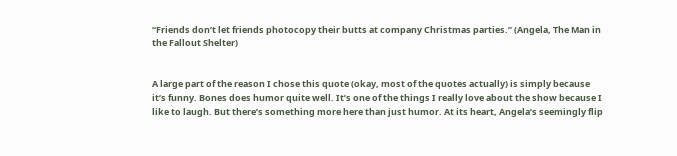“Friends don’t let friends photocopy their butts at company Christmas parties.” (Angela, The Man in the Fallout Shelter)


A large part of the reason I chose this quote (okay, most of the quotes actually) is simply because it’s funny. Bones does humor quite well. It’s one of the things I really love about the show because I like to laugh. But there’s something more here than just humor. At its heart, Angela’s seemingly flip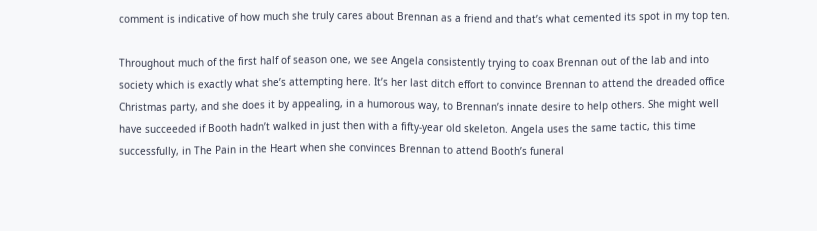comment is indicative of how much she truly cares about Brennan as a friend and that’s what cemented its spot in my top ten.

Throughout much of the first half of season one, we see Angela consistently trying to coax Brennan out of the lab and into society which is exactly what she’s attempting here. It’s her last ditch effort to convince Brennan to attend the dreaded office Christmas party, and she does it by appealing, in a humorous way, to Brennan’s innate desire to help others. She might well have succeeded if Booth hadn’t walked in just then with a fifty-year old skeleton. Angela uses the same tactic, this time successfully, in The Pain in the Heart when she convinces Brennan to attend Booth’s funeral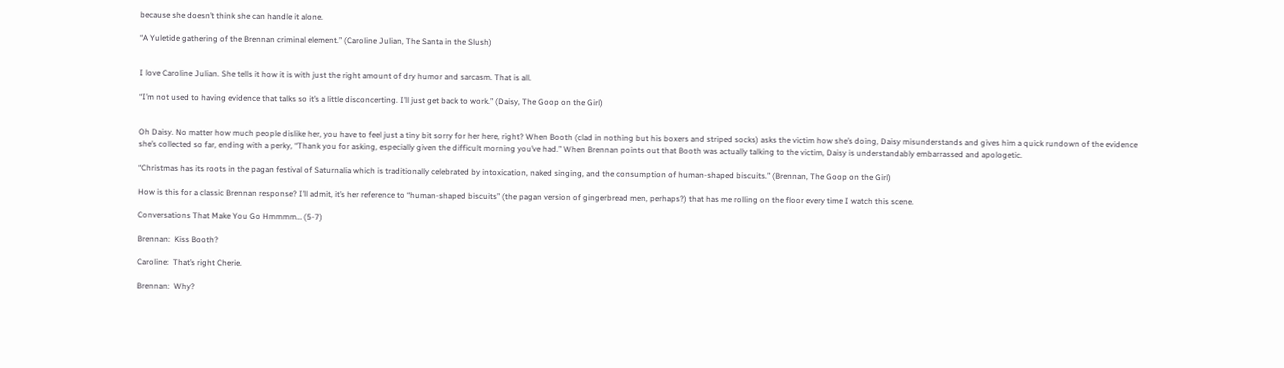because she doesn’t think she can handle it alone.

“A Yuletide gathering of the Brennan criminal element.” (Caroline Julian, The Santa in the Slush)


I love Caroline Julian. She tells it how it is with just the right amount of dry humor and sarcasm. That is all.

“I’m not used to having evidence that talks so it’s a little disconcerting. I’ll just get back to work.” (Daisy, The Goop on the Girl)


Oh Daisy. No matter how much people dislike her, you have to feel just a tiny bit sorry for her here, right? When Booth (clad in nothing but his boxers and striped socks) asks the victim how she’s doing, Daisy misunderstands and gives him a quick rundown of the evidence she’s collected so far, ending with a perky, “Thank you for asking, especially given the difficult morning you’ve had.” When Brennan points out that Booth was actually talking to the victim, Daisy is understandably embarrassed and apologetic.

“Christmas has its roots in the pagan festival of Saturnalia which is traditionally celebrated by intoxication, naked singing, and the consumption of human-shaped biscuits.” (Brennan, The Goop on the Girl)

How is this for a classic Brennan response? I’ll admit, it’s her reference to “human-shaped biscuits” (the pagan version of gingerbread men, perhaps?) that has me rolling on the floor every time I watch this scene.

Conversations That Make You Go Hmmmm… (5-7)

Brennan:  Kiss Booth?

Caroline:  That’s right Cherie.

Brennan:  Why?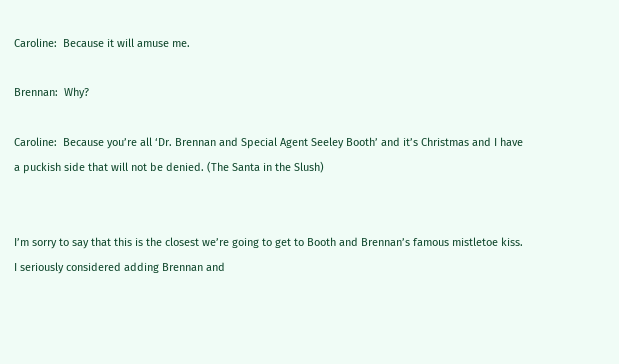Caroline:  Because it will amuse me.

Brennan:  Why?

Caroline:  Because you’re all ‘Dr. Brennan and Special Agent Seeley Booth’ and it’s Christmas and I have a puckish side that will not be denied. (The Santa in the Slush)


I’m sorry to say that this is the closest we’re going to get to Booth and Brennan’s famous mistletoe kiss. I seriously considered adding Brennan and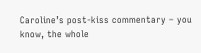Caroline’s post-kiss commentary – you know, the whole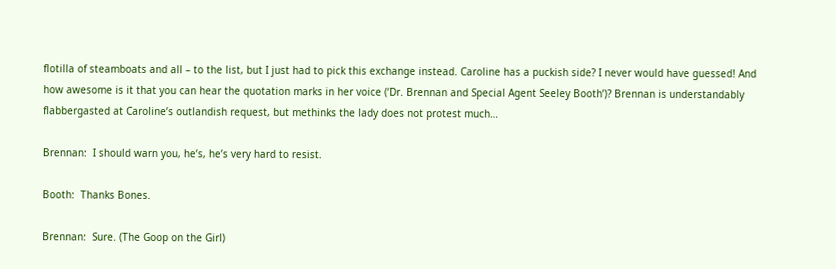flotilla of steamboats and all – to the list, but I just had to pick this exchange instead. Caroline has a puckish side? I never would have guessed! And how awesome is it that you can hear the quotation marks in her voice (‘Dr. Brennan and Special Agent Seeley Booth’)? Brennan is understandably flabbergasted at Caroline’s outlandish request, but methinks the lady does not protest much…

Brennan:  I should warn you, he’s, he’s very hard to resist.

Booth:  Thanks Bones.

Brennan:  Sure. (The Goop on the Girl)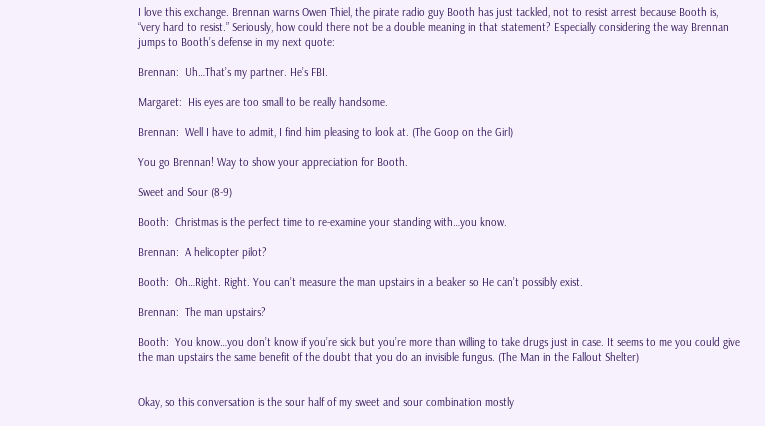I love this exchange. Brennan warns Owen Thiel, the pirate radio guy Booth has just tackled, not to resist arrest because Booth is, “very hard to resist.” Seriously, how could there not be a double meaning in that statement? Especially considering the way Brennan jumps to Booth’s defense in my next quote:

Brennan:  Uh…That’s my partner. He’s FBI.

Margaret:  His eyes are too small to be really handsome.

Brennan:  Well I have to admit, I find him pleasing to look at. (The Goop on the Girl)

You go Brennan! Way to show your appreciation for Booth.

Sweet and Sour (8-9)

Booth:  Christmas is the perfect time to re-examine your standing with…you know.

Brennan:  A helicopter pilot?

Booth:  Oh…Right. Right. You can’t measure the man upstairs in a beaker so He can’t possibly exist.

Brennan:  The man upstairs?

Booth:  You know…you don’t know if you’re sick but you’re more than willing to take drugs just in case. It seems to me you could give the man upstairs the same benefit of the doubt that you do an invisible fungus. (The Man in the Fallout Shelter)


Okay, so this conversation is the sour half of my sweet and sour combination mostly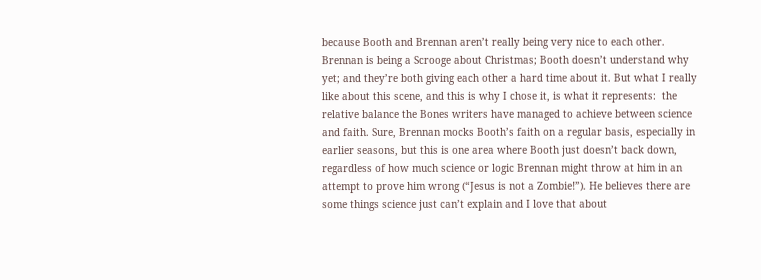because Booth and Brennan aren’t really being very nice to each other. Brennan is being a Scrooge about Christmas; Booth doesn’t understand why yet; and they’re both giving each other a hard time about it. But what I really like about this scene, and this is why I chose it, is what it represents:  the relative balance the Bones writers have managed to achieve between science and faith. Sure, Brennan mocks Booth’s faith on a regular basis, especially in earlier seasons, but this is one area where Booth just doesn’t back down, regardless of how much science or logic Brennan might throw at him in an attempt to prove him wrong (“Jesus is not a Zombie!”). He believes there are some things science just can’t explain and I love that about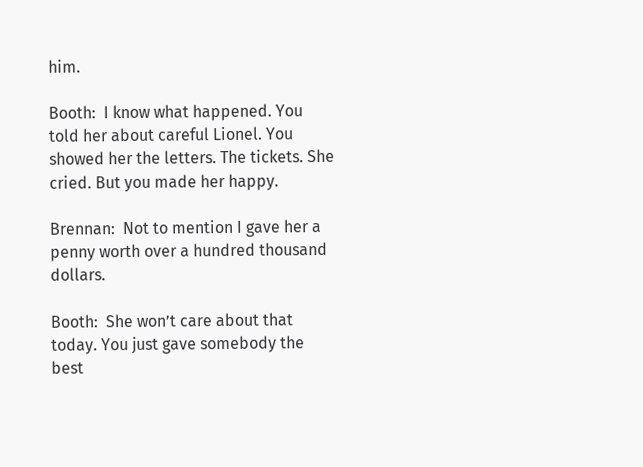him.

Booth:  I know what happened. You told her about careful Lionel. You showed her the letters. The tickets. She cried. But you made her happy.

Brennan:  Not to mention I gave her a penny worth over a hundred thousand dollars.

Booth:  She won’t care about that today. You just gave somebody the best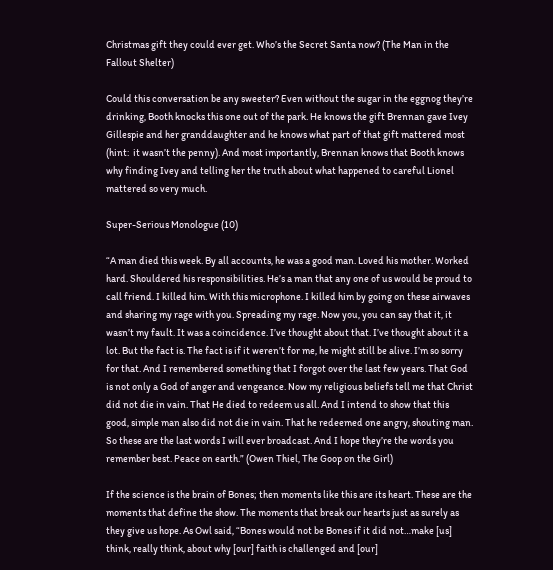Christmas gift they could ever get. Who’s the Secret Santa now? (The Man in the Fallout Shelter)

Could this conversation be any sweeter? Even without the sugar in the eggnog they’re drinking, Booth knocks this one out of the park. He knows the gift Brennan gave Ivey Gillespie and her granddaughter and he knows what part of that gift mattered most (hint:  it wasn’t the penny). And most importantly, Brennan knows that Booth knows why finding Ivey and telling her the truth about what happened to careful Lionel mattered so very much.

Super-Serious Monologue (10)

“A man died this week. By all accounts, he was a good man. Loved his mother. Worked hard. Shouldered his responsibilities. He’s a man that any one of us would be proud to call friend. I killed him. With this microphone. I killed him by going on these airwaves and sharing my rage with you. Spreading my rage. Now you, you can say that it, it wasn’t my fault. It was a coincidence. I’ve thought about that. I’ve thought about it a lot. But the fact is. The fact is if it weren’t for me, he might still be alive. I’m so sorry for that. And I remembered something that I forgot over the last few years. That God is not only a God of anger and vengeance. Now my religious beliefs tell me that Christ did not die in vain. That He died to redeem us all. And I intend to show that this good, simple man also did not die in vain. That he redeemed one angry, shouting man. So these are the last words I will ever broadcast. And I hope they’re the words you remember best. Peace on earth.” (Owen Thiel, The Goop on the Girl)

If the science is the brain of Bones; then moments like this are its heart. These are the moments that define the show. The moments that break our hearts just as surely as they give us hope. As Owl said, “Bones would not be Bones if it did not…make [us] think, really think, about why [our] faith is challenged and [our]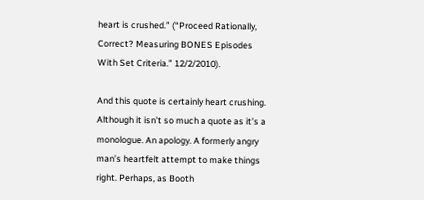heart is crushed.” (“Proceed Rationally, Correct? Measuring BONES Episodes With Set Criteria.” 12/2/2010).

And this quote is certainly heart crushing. Although it isn’t so much a quote as it’s a monologue. An apology. A formerly angry man’s heartfelt attempt to make things right. Perhaps, as Booth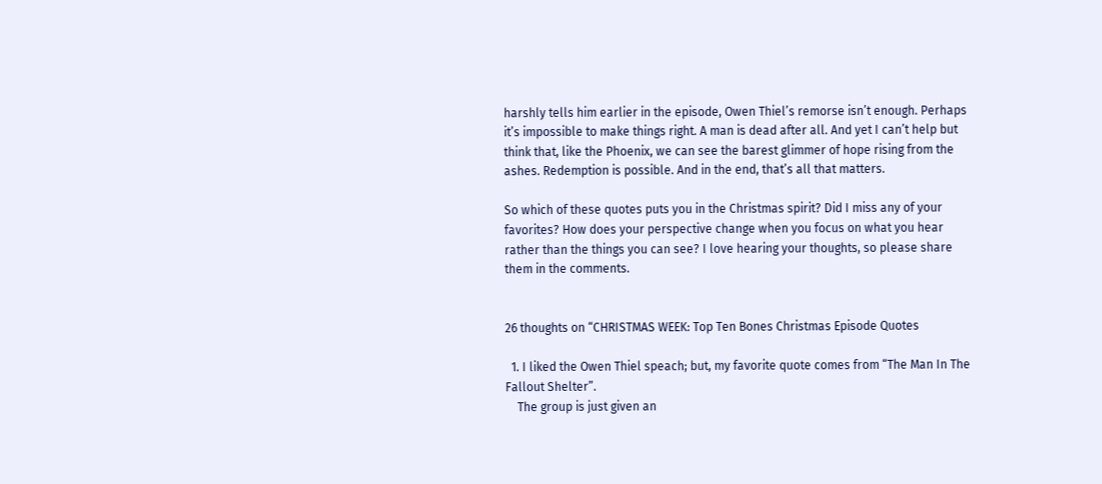harshly tells him earlier in the episode, Owen Thiel’s remorse isn’t enough. Perhaps it’s impossible to make things right. A man is dead after all. And yet I can’t help but think that, like the Phoenix, we can see the barest glimmer of hope rising from the ashes. Redemption is possible. And in the end, that’s all that matters.

So which of these quotes puts you in the Christmas spirit? Did I miss any of your favorites? How does your perspective change when you focus on what you hear rather than the things you can see? I love hearing your thoughts, so please share them in the comments.


26 thoughts on “CHRISTMAS WEEK: Top Ten Bones Christmas Episode Quotes

  1. I liked the Owen Thiel speach; but, my favorite quote comes from “The Man In The Fallout Shelter”.
    The group is just given an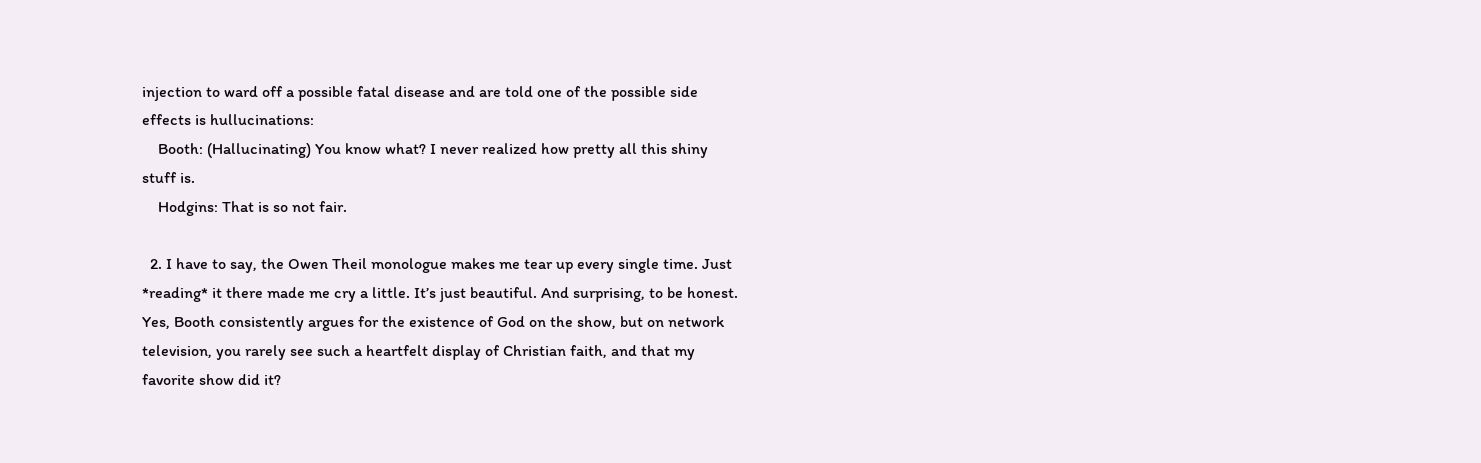injection to ward off a possible fatal disease and are told one of the possible side effects is hullucinations:
    Booth: (Hallucinating) You know what? I never realized how pretty all this shiny stuff is.
    Hodgins: That is so not fair.

  2. I have to say, the Owen Theil monologue makes me tear up every single time. Just *reading* it there made me cry a little. It’s just beautiful. And surprising, to be honest. Yes, Booth consistently argues for the existence of God on the show, but on network television, you rarely see such a heartfelt display of Christian faith, and that my favorite show did it?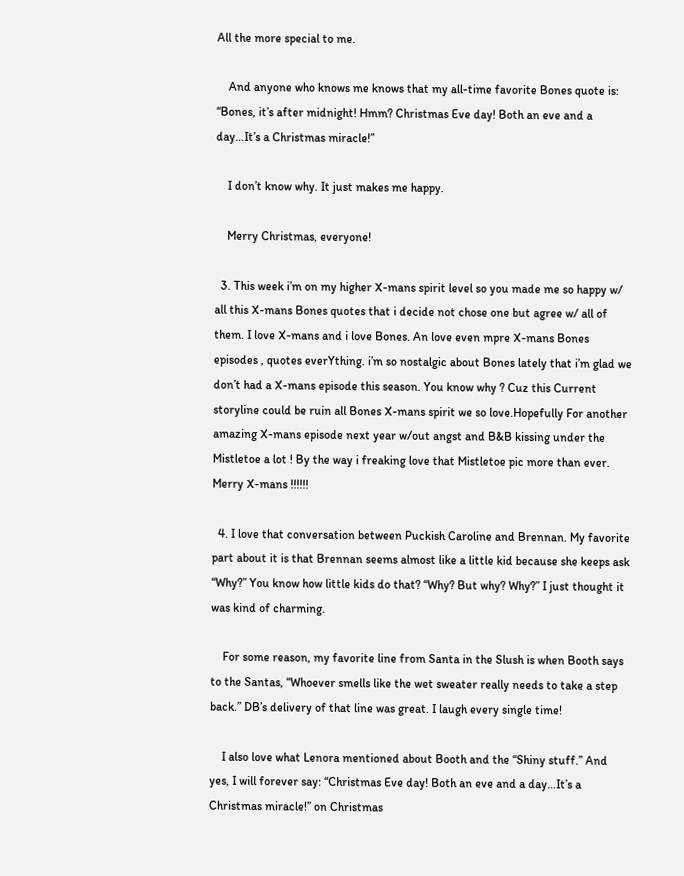All the more special to me.

    And anyone who knows me knows that my all-time favorite Bones quote is: “Bones, it’s after midnight! Hmm? Christmas Eve day! Both an eve and a day…It’s a Christmas miracle!”

    I don’t know why. It just makes me happy.

    Merry Christmas, everyone!

  3. This week i’m on my higher X-mans spirit level so you made me so happy w/ all this X-mans Bones quotes that i decide not chose one but agree w/ all of them. I love X-mans and i love Bones. An love even mpre X-mans Bones episodes , quotes everYthing. i’m so nostalgic about Bones lately that i’m glad we don’t had a X-mans episode this season. You know why ? Cuz this Current storyline could be ruin all Bones X-mans spirit we so love.Hopefully For another amazing X-mans episode next year w/out angst and B&B kissing under the Mistletoe a lot ! By the way i freaking love that Mistletoe pic more than ever. Merry X-mans !!!!!!

  4. I love that conversation between Puckish Caroline and Brennan. My favorite part about it is that Brennan seems almost like a little kid because she keeps ask “Why?” You know how little kids do that? “Why? But why? Why?” I just thought it was kind of charming.

    For some reason, my favorite line from Santa in the Slush is when Booth says to the Santas, “Whoever smells like the wet sweater really needs to take a step back.” DB’s delivery of that line was great. I laugh every single time!

    I also love what Lenora mentioned about Booth and the “Shiny stuff.” And yes, I will forever say: “Christmas Eve day! Both an eve and a day…It’s a Christmas miracle!” on Christmas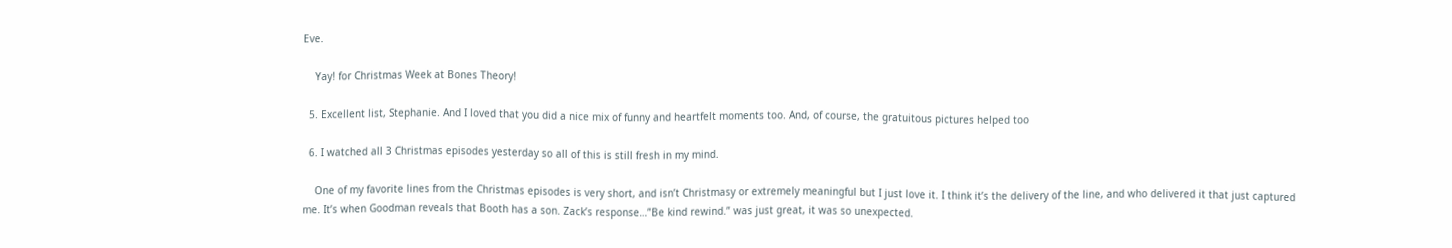Eve.

    Yay! for Christmas Week at Bones Theory!

  5. Excellent list, Stephanie. And I loved that you did a nice mix of funny and heartfelt moments too. And, of course, the gratuitous pictures helped too

  6. I watched all 3 Christmas episodes yesterday so all of this is still fresh in my mind.

    One of my favorite lines from the Christmas episodes is very short, and isn’t Christmasy or extremely meaningful but I just love it. I think it’s the delivery of the line, and who delivered it that just captured me. It’s when Goodman reveals that Booth has a son. Zack’s response…”Be kind rewind.” was just great, it was so unexpected.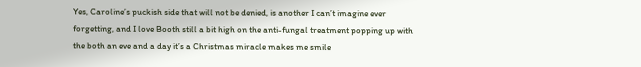Yes, Caroline’s puckish side that will not be denied, is another I can’t imagine ever forgetting, and I love Booth still a bit high on the anti-fungal treatment popping up with the both an eve and a day it’s a Christmas miracle makes me smile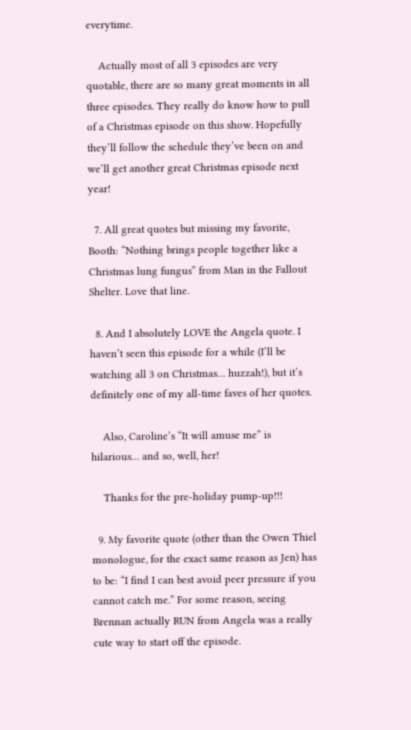everytime.

    Actually most of all 3 episodes are very quotable, there are so many great moments in all three episodes. They really do know how to pull of a Christmas episode on this show. Hopefully they’ll follow the schedule they’ve been on and we’ll get another great Christmas episode next year!

  7. All great quotes but missing my favorite, Booth: “Nothing brings people together like a Christmas lung fungus” from Man in the Fallout Shelter. Love that line.

  8. And I absolutely LOVE the Angela quote. I haven’t seen this episode for a while (I’ll be watching all 3 on Christmas… huzzah!), but it’s definitely one of my all-time faves of her quotes.

    Also, Caroline’s “It will amuse me” is hilarious… and so, well, her!

    Thanks for the pre-holiday pump-up!!!

  9. My favorite quote (other than the Owen Thiel monologue, for the exact same reason as Jen) has to be: “I find I can best avoid peer pressure if you cannot catch me.” For some reason, seeing Brennan actually RUN from Angela was a really cute way to start off the episode.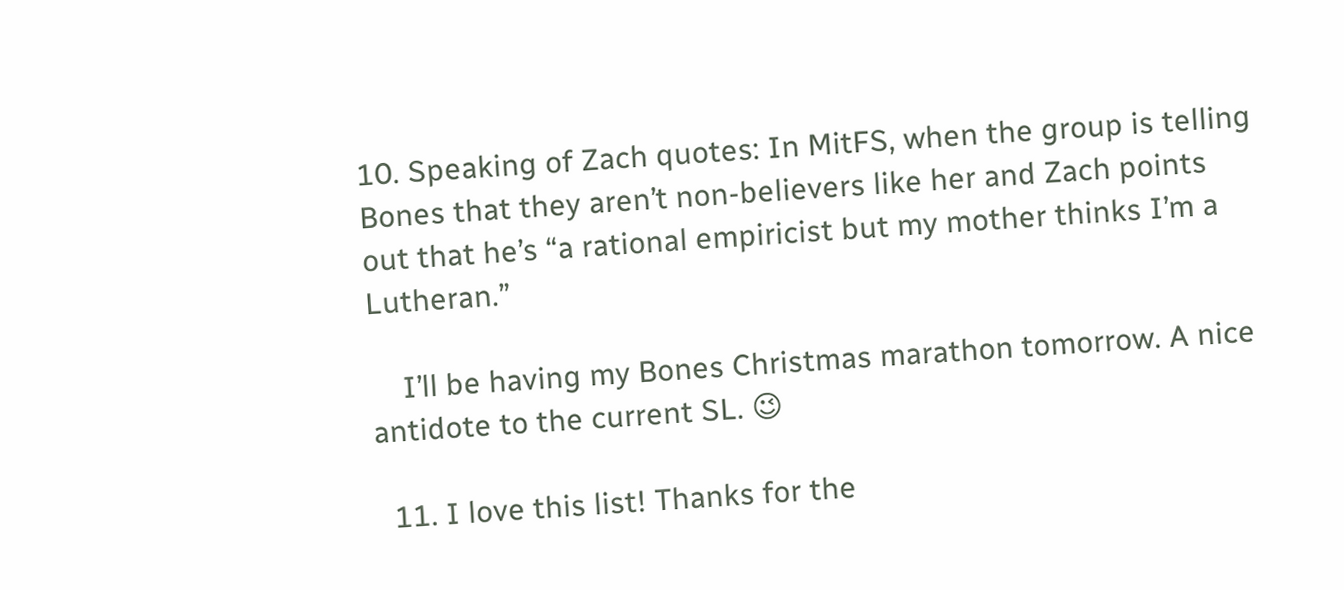10. Speaking of Zach quotes: In MitFS, when the group is telling Bones that they aren’t non-believers like her and Zach points out that he’s “a rational empiricist but my mother thinks I’m a Lutheran.”

    I’ll be having my Bones Christmas marathon tomorrow. A nice antidote to the current SL. 😉

  11. I love this list! Thanks for the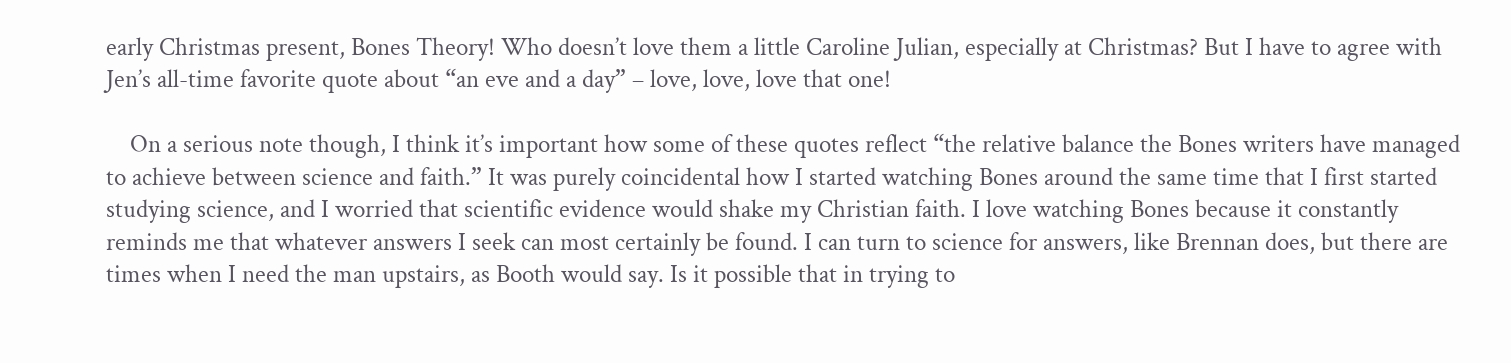early Christmas present, Bones Theory! Who doesn’t love them a little Caroline Julian, especially at Christmas? But I have to agree with Jen’s all-time favorite quote about “an eve and a day” – love, love, love that one!

    On a serious note though, I think it’s important how some of these quotes reflect “the relative balance the Bones writers have managed to achieve between science and faith.” It was purely coincidental how I started watching Bones around the same time that I first started studying science, and I worried that scientific evidence would shake my Christian faith. I love watching Bones because it constantly reminds me that whatever answers I seek can most certainly be found. I can turn to science for answers, like Brennan does, but there are times when I need the man upstairs, as Booth would say. Is it possible that in trying to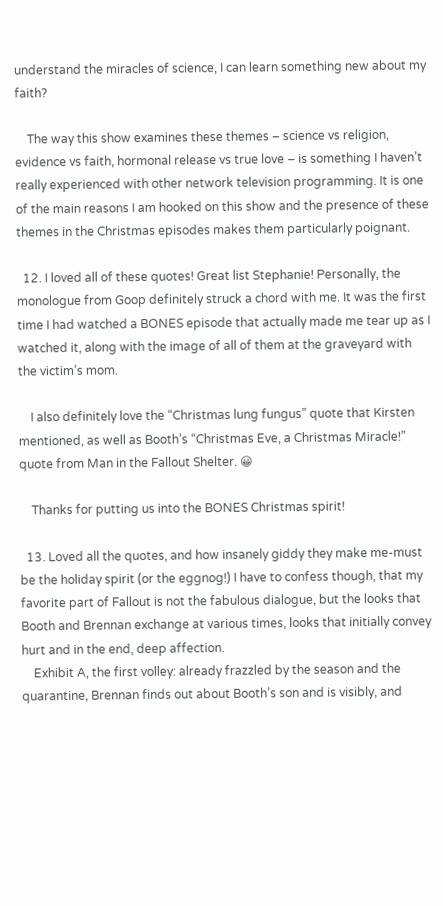understand the miracles of science, I can learn something new about my faith?

    The way this show examines these themes – science vs religion, evidence vs faith, hormonal release vs true love – is something I haven’t really experienced with other network television programming. It is one of the main reasons I am hooked on this show and the presence of these themes in the Christmas episodes makes them particularly poignant.

  12. I loved all of these quotes! Great list Stephanie! Personally, the monologue from Goop definitely struck a chord with me. It was the first time I had watched a BONES episode that actually made me tear up as I watched it, along with the image of all of them at the graveyard with the victim’s mom.

    I also definitely love the “Christmas lung fungus” quote that Kirsten mentioned, as well as Booth’s “Christmas Eve, a Christmas Miracle!” quote from Man in the Fallout Shelter. 😀

    Thanks for putting us into the BONES Christmas spirit!

  13. Loved all the quotes, and how insanely giddy they make me-must be the holiday spirit (or the eggnog!) I have to confess though, that my favorite part of Fallout is not the fabulous dialogue, but the looks that Booth and Brennan exchange at various times, looks that initially convey hurt and in the end, deep affection.
    Exhibit A, the first volley: already frazzled by the season and the quarantine, Brennan finds out about Booth’s son and is visibly, and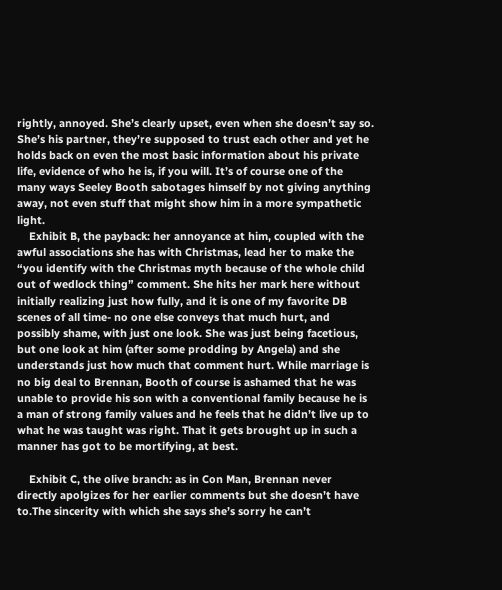rightly, annoyed. She’s clearly upset, even when she doesn’t say so. She’s his partner, they’re supposed to trust each other and yet he holds back on even the most basic information about his private life, evidence of who he is, if you will. It’s of course one of the many ways Seeley Booth sabotages himself by not giving anything away, not even stuff that might show him in a more sympathetic light.
    Exhibit B, the payback: her annoyance at him, coupled with the awful associations she has with Christmas, lead her to make the “you identify with the Christmas myth because of the whole child out of wedlock thing” comment. She hits her mark here without initially realizing just how fully, and it is one of my favorite DB scenes of all time- no one else conveys that much hurt, and possibly shame, with just one look. She was just being facetious, but one look at him (after some prodding by Angela) and she understands just how much that comment hurt. While marriage is no big deal to Brennan, Booth of course is ashamed that he was unable to provide his son with a conventional family because he is a man of strong family values and he feels that he didn’t live up to what he was taught was right. That it gets brought up in such a manner has got to be mortifying, at best.

    Exhibit C, the olive branch: as in Con Man, Brennan never directly apolgizes for her earlier comments but she doesn’t have to.The sincerity with which she says she’s sorry he can’t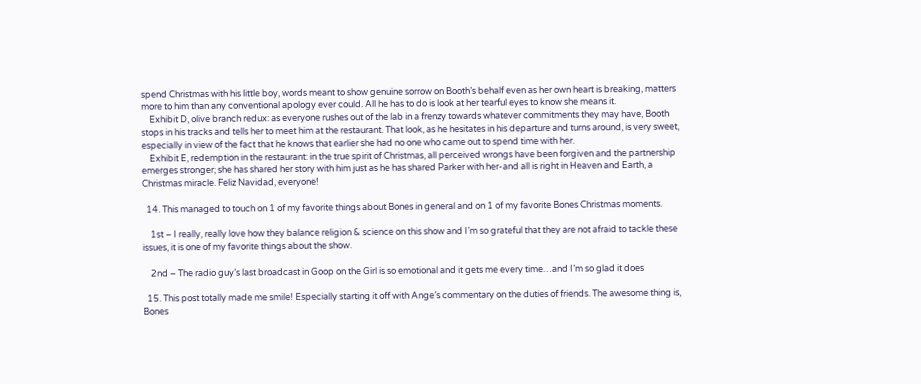spend Christmas with his little boy, words meant to show genuine sorrow on Booth’s behalf even as her own heart is breaking, matters more to him than any conventional apology ever could. All he has to do is look at her tearful eyes to know she means it.
    Exhibit D, olive branch redux: as everyone rushes out of the lab in a frenzy towards whatever commitments they may have, Booth stops in his tracks and tells her to meet him at the restaurant. That look, as he hesitates in his departure and turns around, is very sweet, especially in view of the fact that he knows that earlier she had no one who came out to spend time with her.
    Exhibit E, redemption in the restaurant: in the true spirit of Christmas, all perceived wrongs have been forgiven and the partnership emerges stronger; she has shared her story with him just as he has shared Parker with her-and all is right in Heaven and Earth, a Christmas miracle. Feliz Navidad, everyone!

  14. This managed to touch on 1 of my favorite things about Bones in general and on 1 of my favorite Bones Christmas moments.

    1st – I really, really love how they balance religion & science on this show and I’m so grateful that they are not afraid to tackle these issues, it is one of my favorite things about the show.

    2nd – The radio guy’s last broadcast in Goop on the Girl is so emotional and it gets me every time…and I’m so glad it does

  15. This post totally made me smile! Especially starting it off with Ange’s commentary on the duties of friends. The awesome thing is, Bones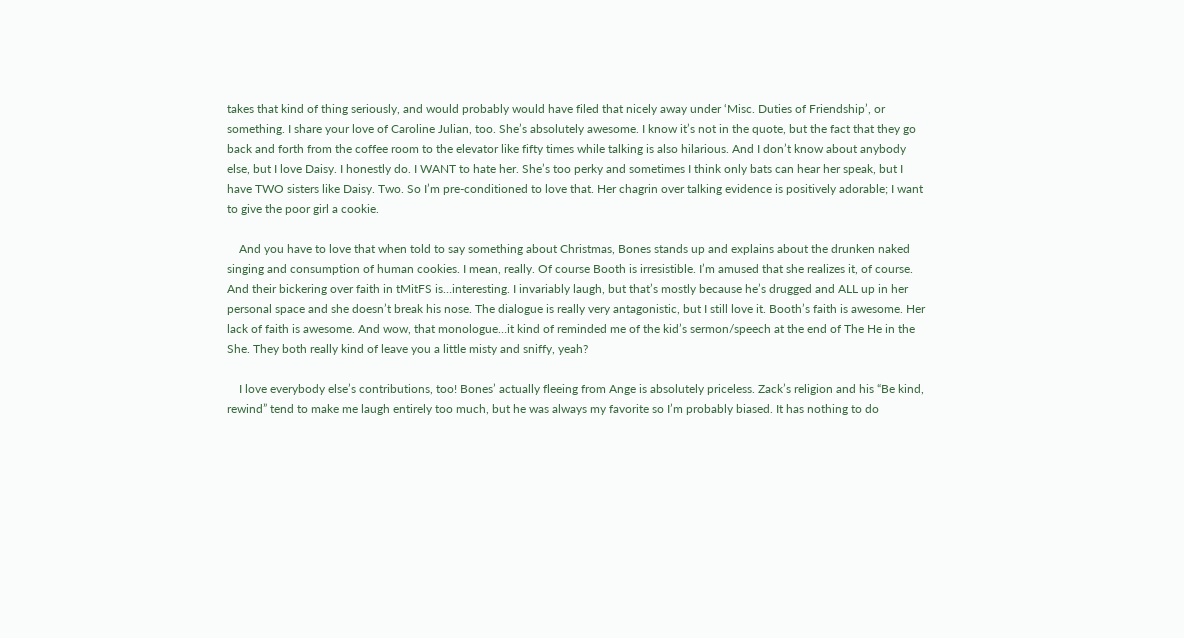takes that kind of thing seriously, and would probably would have filed that nicely away under ‘Misc. Duties of Friendship’, or something. I share your love of Caroline Julian, too. She’s absolutely awesome. I know it’s not in the quote, but the fact that they go back and forth from the coffee room to the elevator like fifty times while talking is also hilarious. And I don’t know about anybody else, but I love Daisy. I honestly do. I WANT to hate her. She’s too perky and sometimes I think only bats can hear her speak, but I have TWO sisters like Daisy. Two. So I’m pre-conditioned to love that. Her chagrin over talking evidence is positively adorable; I want to give the poor girl a cookie.

    And you have to love that when told to say something about Christmas, Bones stands up and explains about the drunken naked singing and consumption of human cookies. I mean, really. Of course Booth is irresistible. I’m amused that she realizes it, of course. And their bickering over faith in tMitFS is…interesting. I invariably laugh, but that’s mostly because he’s drugged and ALL up in her personal space and she doesn’t break his nose. The dialogue is really very antagonistic, but I still love it. Booth’s faith is awesome. Her lack of faith is awesome. And wow, that monologue…it kind of reminded me of the kid’s sermon/speech at the end of The He in the She. They both really kind of leave you a little misty and sniffy, yeah?

    I love everybody else’s contributions, too! Bones’ actually fleeing from Ange is absolutely priceless. Zack’s religion and his “Be kind, rewind” tend to make me laugh entirely too much, but he was always my favorite so I’m probably biased. It has nothing to do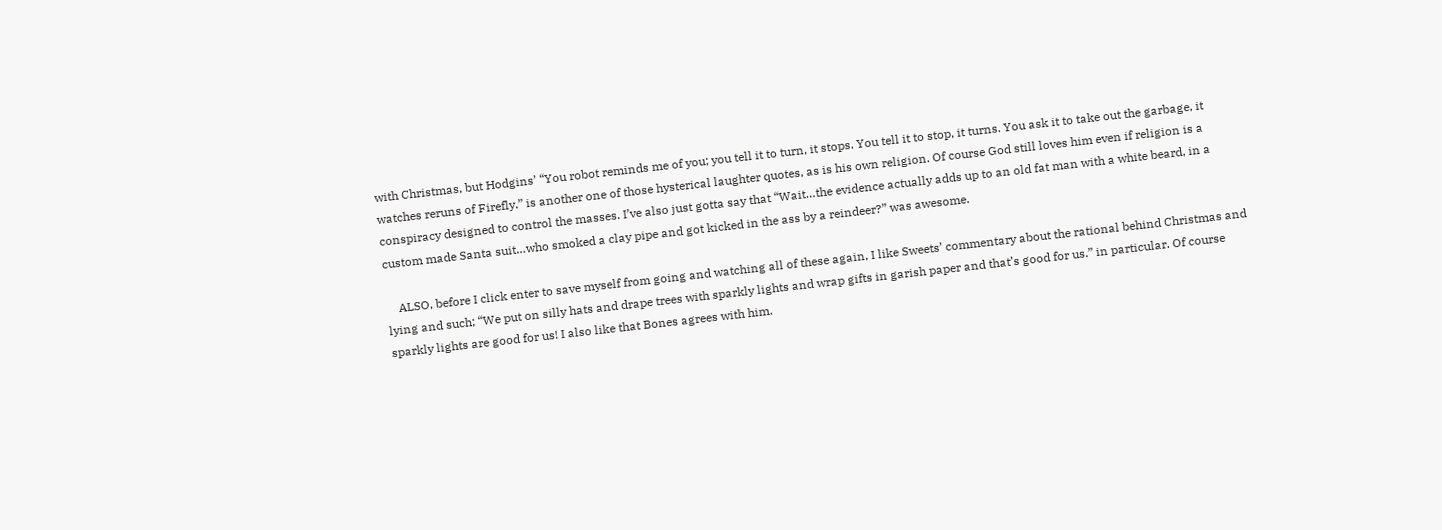with Christmas, but Hodgins’ “You robot reminds me of you; you tell it to turn, it stops. You tell it to stop, it turns. You ask it to take out the garbage, it watches reruns of Firefly.” is another one of those hysterical laughter quotes, as is his own religion. Of course God still loves him even if religion is a conspiracy designed to control the masses. I’ve also just gotta say that “Wait…the evidence actually adds up to an old fat man with a white beard, in a custom made Santa suit…who smoked a clay pipe and got kicked in the ass by a reindeer?” was awesome.

    ALSO, before I click enter to save myself from going and watching all of these again, I like Sweets’ commentary about the rational behind Christmas and lying and such; “We put on silly hats and drape trees with sparkly lights and wrap gifts in garish paper and that’s good for us.” in particular. Of course sparkly lights are good for us! I also like that Bones agrees with him.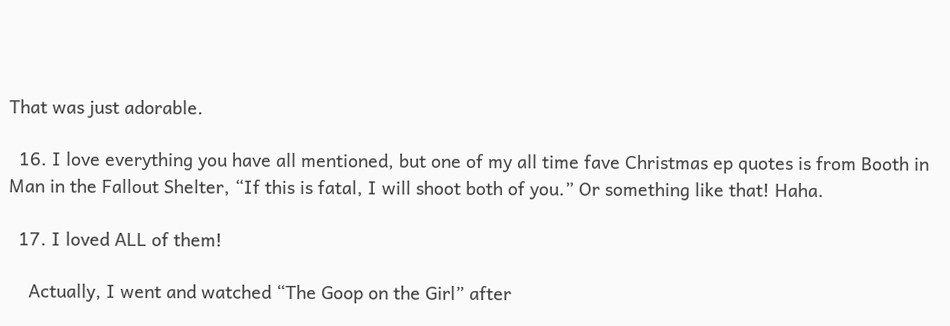That was just adorable.

  16. I love everything you have all mentioned, but one of my all time fave Christmas ep quotes is from Booth in Man in the Fallout Shelter, “If this is fatal, I will shoot both of you.” Or something like that! Haha.

  17. I loved ALL of them!

    Actually, I went and watched “The Goop on the Girl” after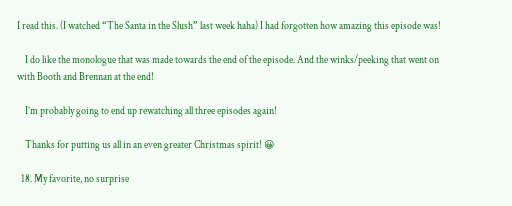I read this. (I watched “The Santa in the Slush” last week haha) I had forgotten how amazing this episode was!

    I do like the monologue that was made towards the end of the episode. And the winks/peeking that went on with Booth and Brennan at the end!

    I’m probably going to end up rewatching all three episodes again!

    Thanks for putting us all in an even greater Christmas spirit! 😀

  18. My favorite, no surprise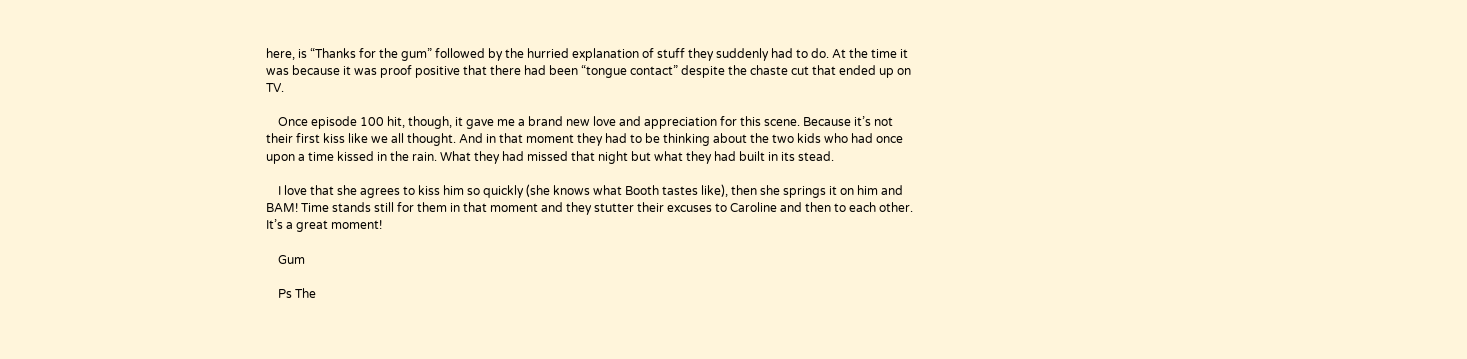here, is “Thanks for the gum” followed by the hurried explanation of stuff they suddenly had to do. At the time it was because it was proof positive that there had been “tongue contact” despite the chaste cut that ended up on TV.

    Once episode 100 hit, though, it gave me a brand new love and appreciation for this scene. Because it’s not their first kiss like we all thought. And in that moment they had to be thinking about the two kids who had once upon a time kissed in the rain. What they had missed that night but what they had built in its stead.

    I love that she agrees to kiss him so quickly (she knows what Booth tastes like), then she springs it on him and BAM! Time stands still for them in that moment and they stutter their excuses to Caroline and then to each other. It’s a great moment!

    Gum

    Ps The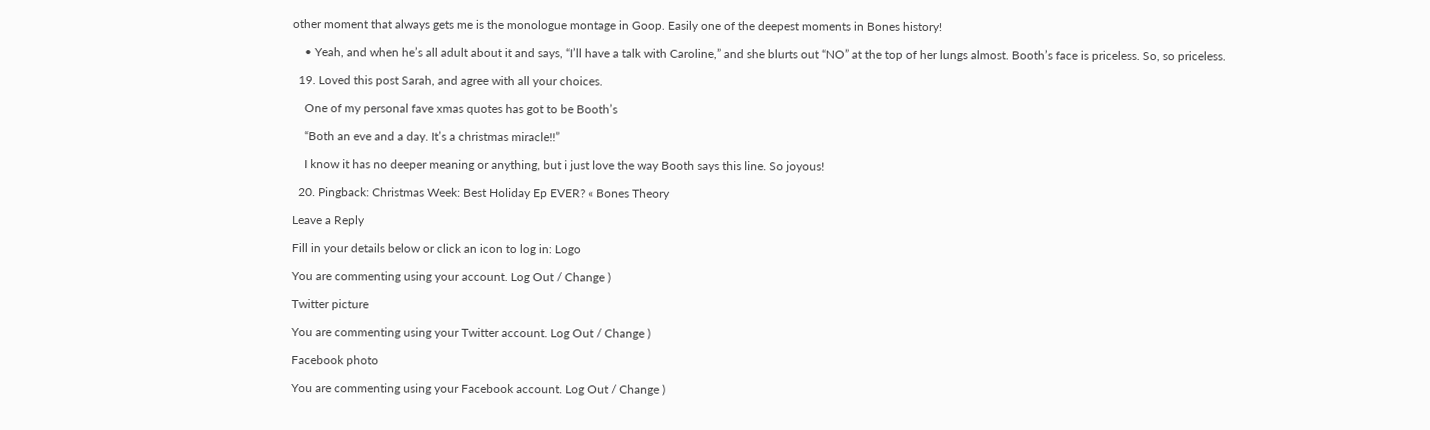other moment that always gets me is the monologue montage in Goop. Easily one of the deepest moments in Bones history!

    • Yeah, and when he’s all adult about it and says, “I’ll have a talk with Caroline,” and she blurts out “NO” at the top of her lungs almost. Booth’s face is priceless. So, so priceless.

  19. Loved this post Sarah, and agree with all your choices.

    One of my personal fave xmas quotes has got to be Booth’s

    “Both an eve and a day. It’s a christmas miracle!!”

    I know it has no deeper meaning or anything, but i just love the way Booth says this line. So joyous!

  20. Pingback: Christmas Week: Best Holiday Ep EVER? « Bones Theory

Leave a Reply

Fill in your details below or click an icon to log in: Logo

You are commenting using your account. Log Out / Change )

Twitter picture

You are commenting using your Twitter account. Log Out / Change )

Facebook photo

You are commenting using your Facebook account. Log Out / Change )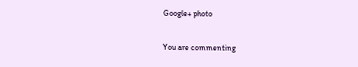Google+ photo

You are commenting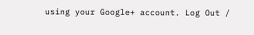using your Google+ account. Log Out /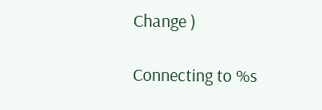Change )

Connecting to %s